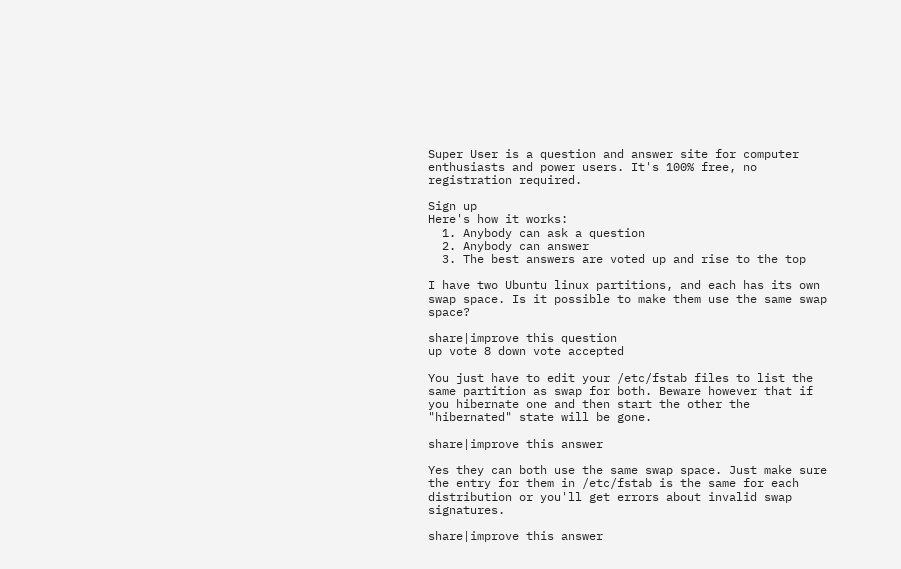Super User is a question and answer site for computer enthusiasts and power users. It's 100% free, no registration required.

Sign up
Here's how it works:
  1. Anybody can ask a question
  2. Anybody can answer
  3. The best answers are voted up and rise to the top

I have two Ubuntu linux partitions, and each has its own swap space. Is it possible to make them use the same swap space?

share|improve this question
up vote 8 down vote accepted

You just have to edit your /etc/fstab files to list the same partition as swap for both. Beware however that if you hibernate one and then start the other the "hibernated" state will be gone.

share|improve this answer

Yes they can both use the same swap space. Just make sure the entry for them in /etc/fstab is the same for each distribution or you'll get errors about invalid swap signatures.

share|improve this answer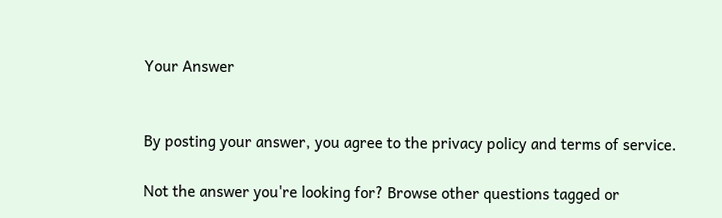Your Answer


By posting your answer, you agree to the privacy policy and terms of service.

Not the answer you're looking for? Browse other questions tagged or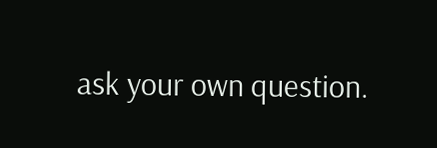ask your own question.